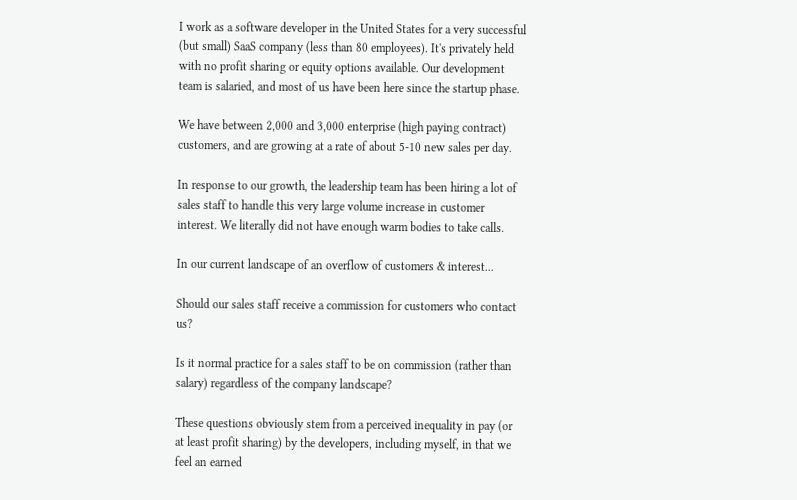I work as a software developer in the United States for a very successful (but small) SaaS company (less than 80 employees). It's privately held with no profit sharing or equity options available. Our development team is salaried, and most of us have been here since the startup phase.

We have between 2,000 and 3,000 enterprise (high paying contract) customers, and are growing at a rate of about 5-10 new sales per day.

In response to our growth, the leadership team has been hiring a lot of sales staff to handle this very large volume increase in customer interest. We literally did not have enough warm bodies to take calls.

In our current landscape of an overflow of customers & interest...

Should our sales staff receive a commission for customers who contact us?

Is it normal practice for a sales staff to be on commission (rather than salary) regardless of the company landscape?

These questions obviously stem from a perceived inequality in pay (or at least profit sharing) by the developers, including myself, in that we feel an earned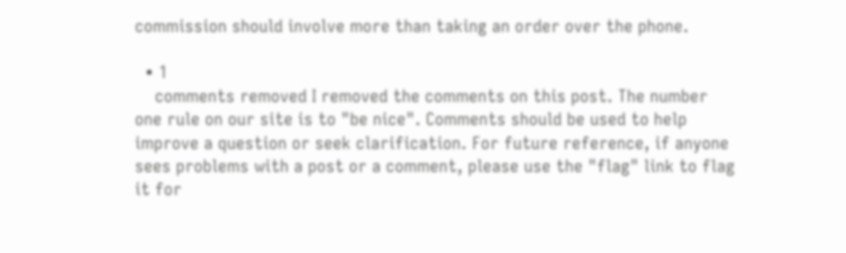commission should involve more than taking an order over the phone.

  • 1
    comments removed I removed the comments on this post. The number one rule on our site is to "be nice". Comments should be used to help improve a question or seek clarification. For future reference, if anyone sees problems with a post or a comment, please use the "flag" link to flag it for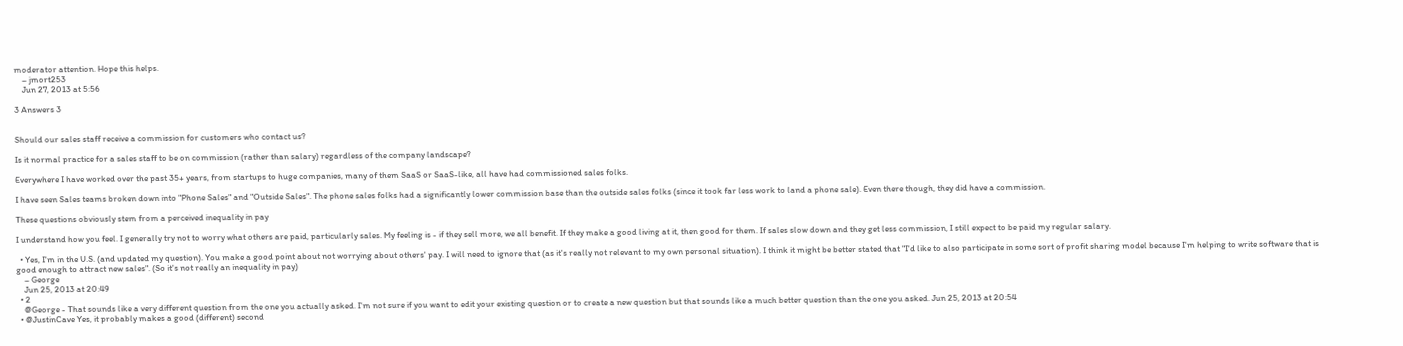moderator attention. Hope this helps.
    – jmort253
    Jun 27, 2013 at 5:56

3 Answers 3


Should our sales staff receive a commission for customers who contact us?

Is it normal practice for a sales staff to be on commission (rather than salary) regardless of the company landscape?

Everywhere I have worked over the past 35+ years, from startups to huge companies, many of them SaaS or SaaS-like, all have had commissioned sales folks.

I have seen Sales teams broken down into "Phone Sales" and "Outside Sales". The phone sales folks had a significantly lower commission base than the outside sales folks (since it took far less work to land a phone sale). Even there though, they did have a commission.

These questions obviously stem from a perceived inequality in pay

I understand how you feel. I generally try not to worry what others are paid, particularly sales. My feeling is - if they sell more, we all benefit. If they make a good living at it, then good for them. If sales slow down and they get less commission, I still expect to be paid my regular salary.

  • Yes, I'm in the U.S. (and updated my question). You make a good point about not worrying about others' pay. I will need to ignore that (as it's really not relevant to my own personal situation). I think it might be better stated that "I'd like to also participate in some sort of profit sharing model because I'm helping to write software that is good enough to attract new sales". (So it's not really an inequality in pay)
    – George
    Jun 25, 2013 at 20:49
  • 2
    @George - That sounds like a very different question from the one you actually asked. I'm not sure if you want to edit your existing question or to create a new question but that sounds like a much better question than the one you asked. Jun 25, 2013 at 20:54
  • @JustinCave Yes, it probably makes a good (different) second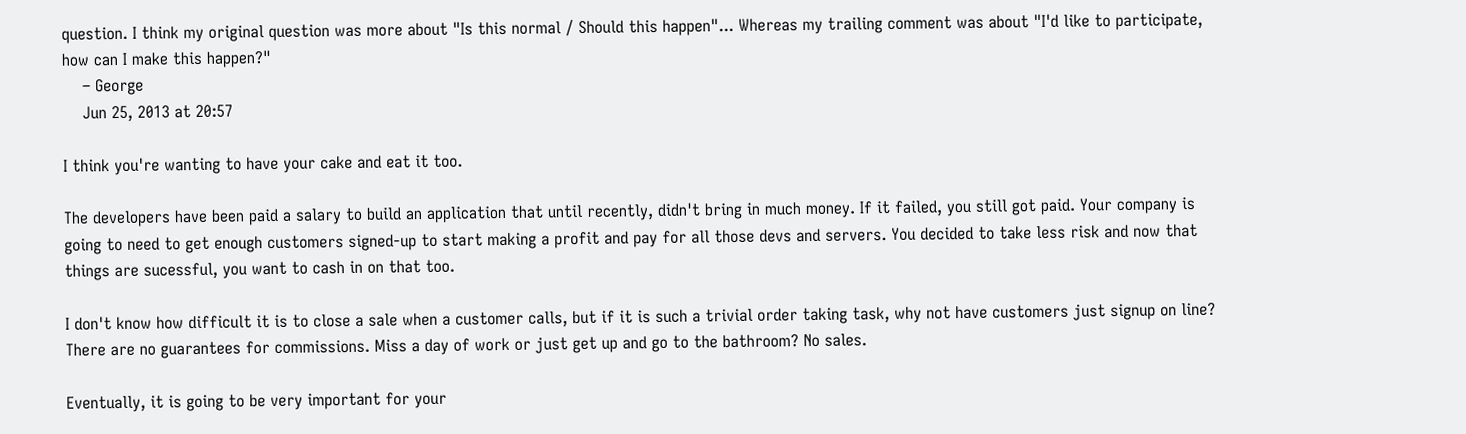question. I think my original question was more about "Is this normal / Should this happen"... Whereas my trailing comment was about "I'd like to participate, how can I make this happen?"
    – George
    Jun 25, 2013 at 20:57

I think you're wanting to have your cake and eat it too.

The developers have been paid a salary to build an application that until recently, didn't bring in much money. If it failed, you still got paid. Your company is going to need to get enough customers signed-up to start making a profit and pay for all those devs and servers. You decided to take less risk and now that things are sucessful, you want to cash in on that too.

I don't know how difficult it is to close a sale when a customer calls, but if it is such a trivial order taking task, why not have customers just signup on line? There are no guarantees for commissions. Miss a day of work or just get up and go to the bathroom? No sales.

Eventually, it is going to be very important for your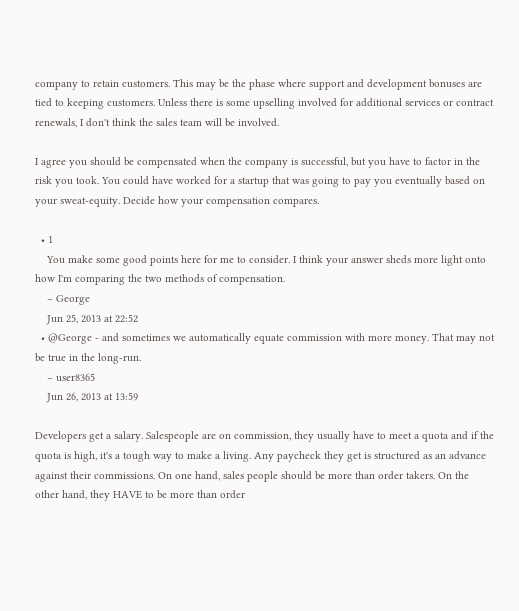company to retain customers. This may be the phase where support and development bonuses are tied to keeping customers. Unless there is some upselling involved for additional services or contract renewals, I don't think the sales team will be involved.

I agree you should be compensated when the company is successful, but you have to factor in the risk you took. You could have worked for a startup that was going to pay you eventually based on your sweat-equity. Decide how your compensation compares.

  • 1
    You make some good points here for me to consider. I think your answer sheds more light onto how I'm comparing the two methods of compensation.
    – George
    Jun 25, 2013 at 22:52
  • @George - and sometimes we automatically equate commission with more money. That may not be true in the long-run.
    – user8365
    Jun 26, 2013 at 13:59

Developers get a salary. Salespeople are on commission, they usually have to meet a quota and if the quota is high, it's a tough way to make a living. Any paycheck they get is structured as an advance against their commissions. On one hand, sales people should be more than order takers. On the other hand, they HAVE to be more than order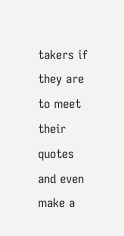takers if they are to meet their quotes and even make a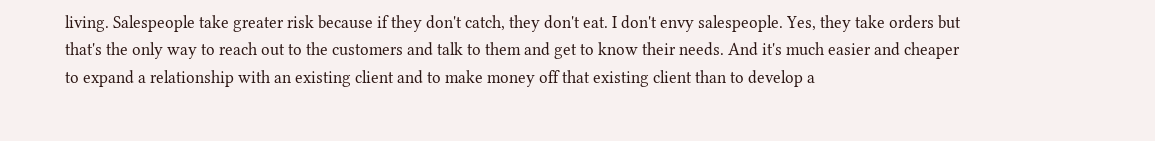living. Salespeople take greater risk because if they don't catch, they don't eat. I don't envy salespeople. Yes, they take orders but that's the only way to reach out to the customers and talk to them and get to know their needs. And it's much easier and cheaper to expand a relationship with an existing client and to make money off that existing client than to develop a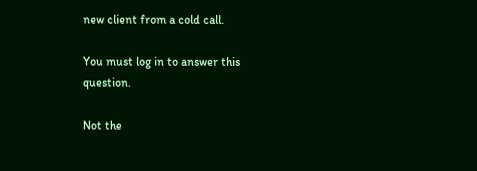new client from a cold call.

You must log in to answer this question.

Not the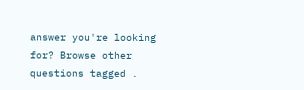answer you're looking for? Browse other questions tagged .